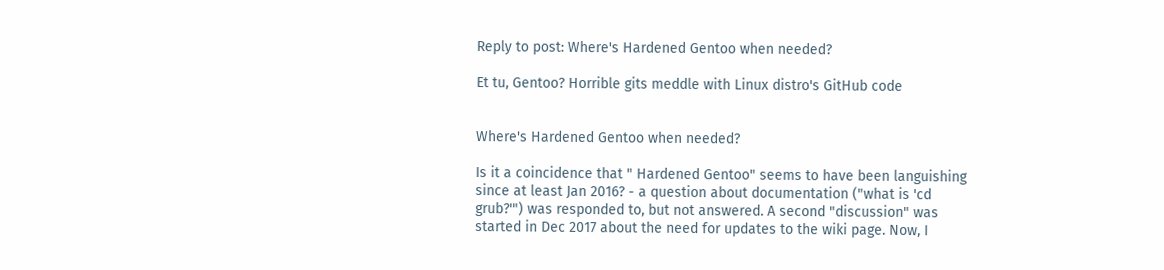Reply to post: Where's Hardened Gentoo when needed?

Et tu, Gentoo? Horrible gits meddle with Linux distro's GitHub code


Where's Hardened Gentoo when needed?

Is it a coincidence that " Hardened Gentoo" seems to have been languishing since at least Jan 2016? - a question about documentation ("what is 'cd grub?'") was responded to, but not answered. A second "discussion" was started in Dec 2017 about the need for updates to the wiki page. Now, I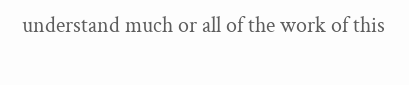understand much or all of the work of this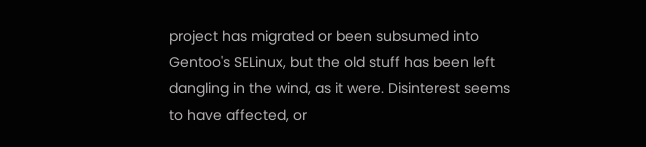project has migrated or been subsumed into Gentoo's SELinux, but the old stuff has been left dangling in the wind, as it were. Disinterest seems to have affected, or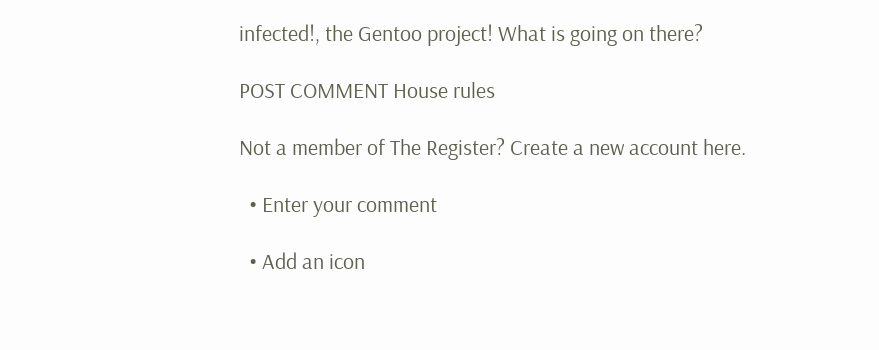infected!, the Gentoo project! What is going on there?

POST COMMENT House rules

Not a member of The Register? Create a new account here.

  • Enter your comment

  • Add an icon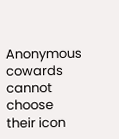Anonymous cowards cannot choose their icon